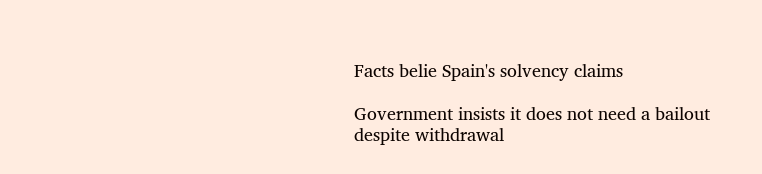Facts belie Spain's solvency claims

Government insists it does not need a bailout despite withdrawal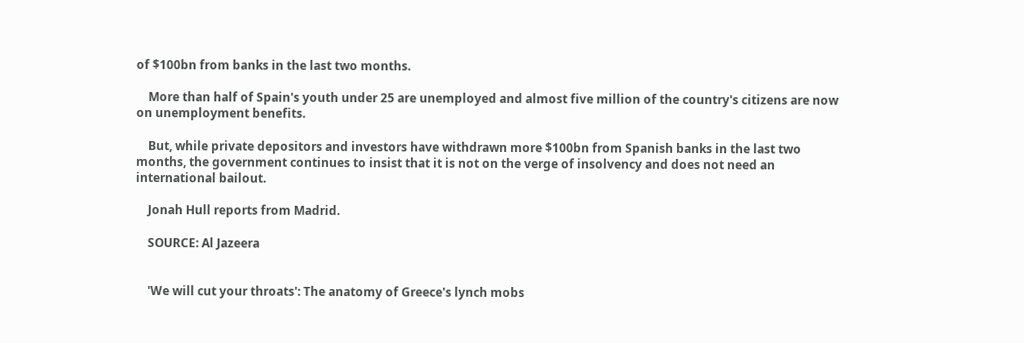of $100bn from banks in the last two months.

    More than half of Spain's youth under 25 are unemployed and almost five million of the country's citizens are now on unemployment benefits.

    But, while private depositors and investors have withdrawn more $100bn from Spanish banks in the last two months, the government continues to insist that it is not on the verge of insolvency and does not need an international bailout.

    Jonah Hull reports from Madrid.

    SOURCE: Al Jazeera


    'We will cut your throats': The anatomy of Greece's lynch mobs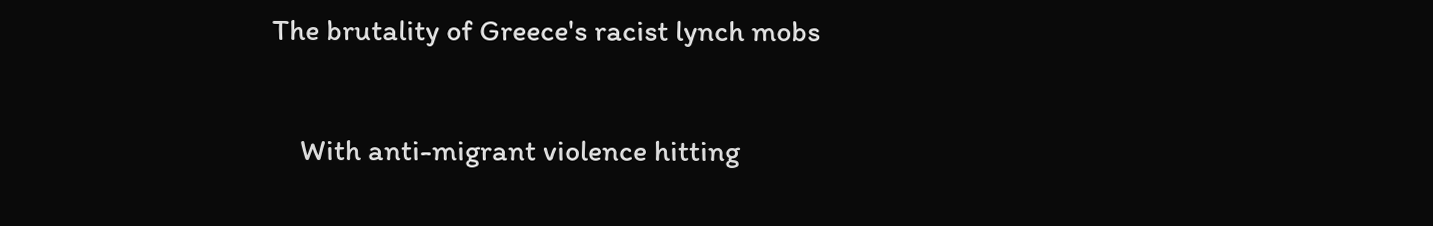The brutality of Greece's racist lynch mobs

    With anti-migrant violence hitting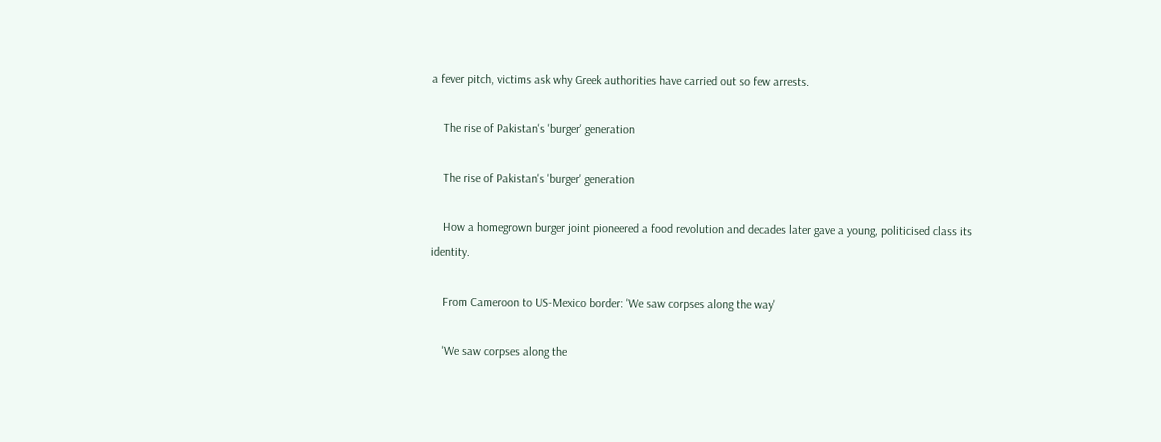a fever pitch, victims ask why Greek authorities have carried out so few arrests.

    The rise of Pakistan's 'burger' generation

    The rise of Pakistan's 'burger' generation

    How a homegrown burger joint pioneered a food revolution and decades later gave a young, politicised class its identity.

    From Cameroon to US-Mexico border: 'We saw corpses along the way'

    'We saw corpses along the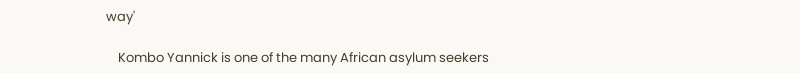way'

    Kombo Yannick is one of the many African asylum seekers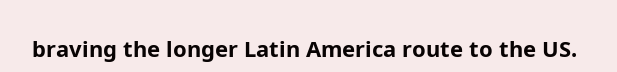braving the longer Latin America route to the US.